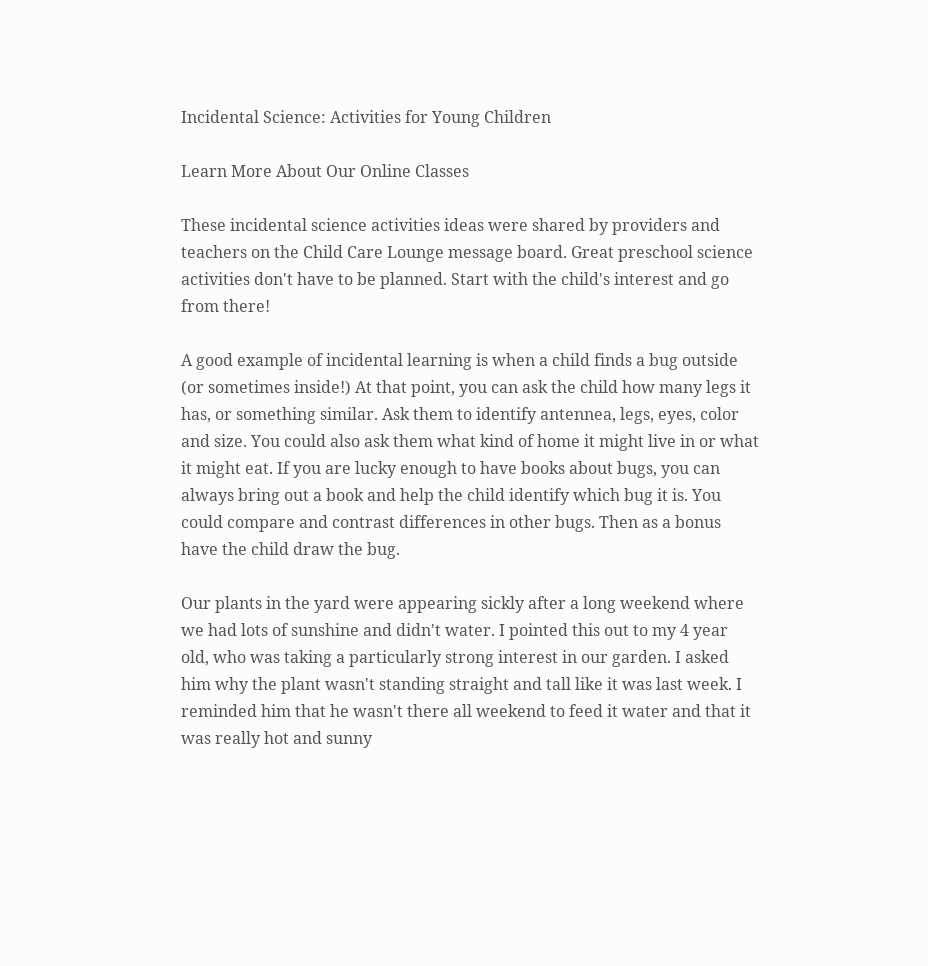Incidental Science: Activities for Young Children

Learn More About Our Online Classes

These incidental science activities ideas were shared by providers and teachers on the Child Care Lounge message board. Great preschool science activities don't have to be planned. Start with the child's interest and go from there!

A good example of incidental learning is when a child finds a bug outside (or sometimes inside!) At that point, you can ask the child how many legs it has, or something similar. Ask them to identify antennea, legs, eyes, color and size. You could also ask them what kind of home it might live in or what it might eat. If you are lucky enough to have books about bugs, you can always bring out a book and help the child identify which bug it is. You could compare and contrast differences in other bugs. Then as a bonus have the child draw the bug.

Our plants in the yard were appearing sickly after a long weekend where we had lots of sunshine and didn't water. I pointed this out to my 4 year old, who was taking a particularly strong interest in our garden. I asked him why the plant wasn't standing straight and tall like it was last week. I reminded him that he wasn't there all weekend to feed it water and that it was really hot and sunny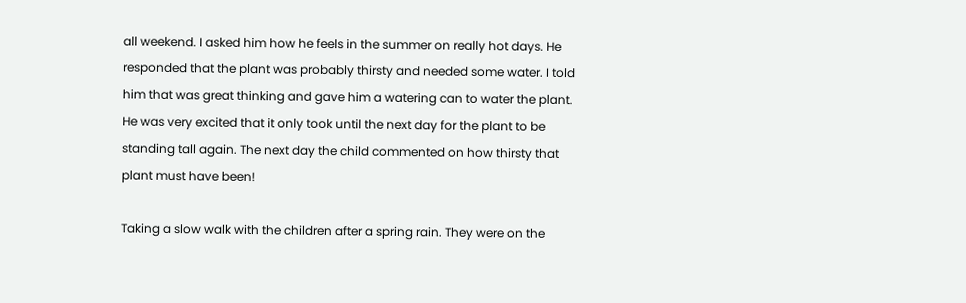all weekend. I asked him how he feels in the summer on really hot days. He responded that the plant was probably thirsty and needed some water. I told him that was great thinking and gave him a watering can to water the plant. He was very excited that it only took until the next day for the plant to be standing tall again. The next day the child commented on how thirsty that plant must have been!

Taking a slow walk with the children after a spring rain. They were on the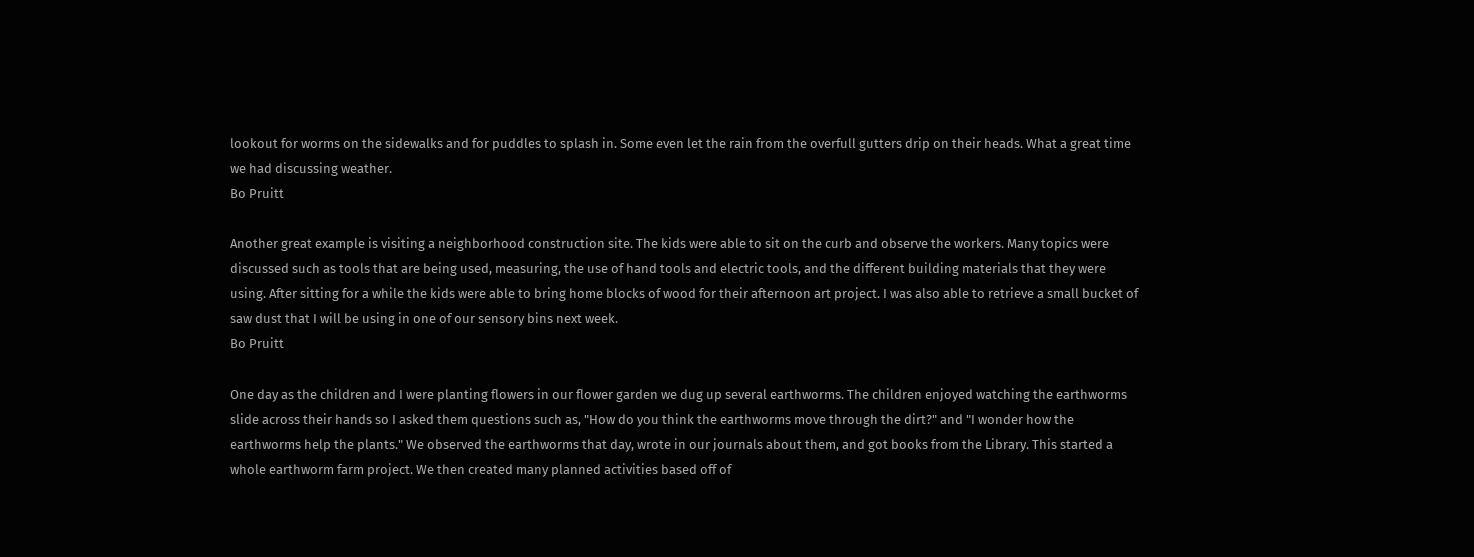lookout for worms on the sidewalks and for puddles to splash in. Some even let the rain from the overfull gutters drip on their heads. What a great time we had discussing weather.
Bo Pruitt

Another great example is visiting a neighborhood construction site. The kids were able to sit on the curb and observe the workers. Many topics were discussed such as tools that are being used, measuring, the use of hand tools and electric tools, and the different building materials that they were using. After sitting for a while the kids were able to bring home blocks of wood for their afternoon art project. I was also able to retrieve a small bucket of saw dust that I will be using in one of our sensory bins next week.
Bo Pruitt

One day as the children and I were planting flowers in our flower garden we dug up several earthworms. The children enjoyed watching the earthworms slide across their hands so I asked them questions such as, "How do you think the earthworms move through the dirt?" and "I wonder how the earthworms help the plants." We observed the earthworms that day, wrote in our journals about them, and got books from the Library. This started a whole earthworm farm project. We then created many planned activities based off of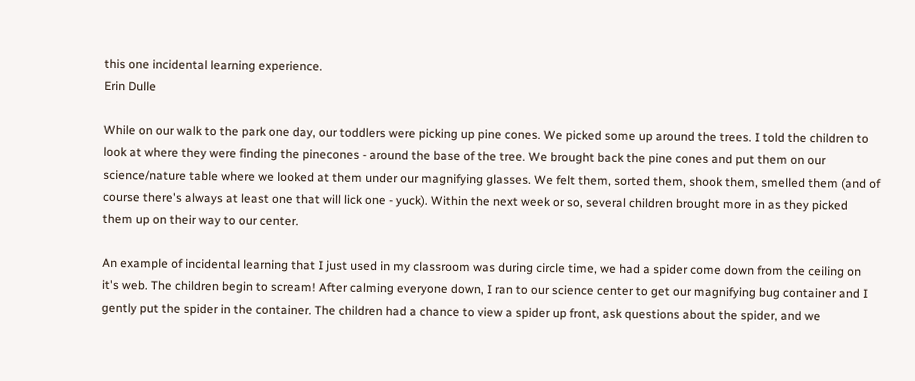this one incidental learning experience.
Erin Dulle

While on our walk to the park one day, our toddlers were picking up pine cones. We picked some up around the trees. I told the children to look at where they were finding the pinecones - around the base of the tree. We brought back the pine cones and put them on our science/nature table where we looked at them under our magnifying glasses. We felt them, sorted them, shook them, smelled them (and of course there's always at least one that will lick one - yuck). Within the next week or so, several children brought more in as they picked them up on their way to our center.

An example of incidental learning that I just used in my classroom was during circle time, we had a spider come down from the ceiling on it's web. The children begin to scream! After calming everyone down, I ran to our science center to get our magnifying bug container and I gently put the spider in the container. The children had a chance to view a spider up front, ask questions about the spider, and we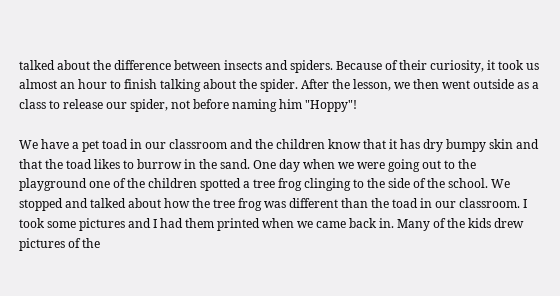talked about the difference between insects and spiders. Because of their curiosity, it took us almost an hour to finish talking about the spider. After the lesson, we then went outside as a class to release our spider, not before naming him "Hoppy"!

We have a pet toad in our classroom and the children know that it has dry bumpy skin and that the toad likes to burrow in the sand. One day when we were going out to the playground one of the children spotted a tree frog clinging to the side of the school. We stopped and talked about how the tree frog was different than the toad in our classroom. I took some pictures and I had them printed when we came back in. Many of the kids drew pictures of the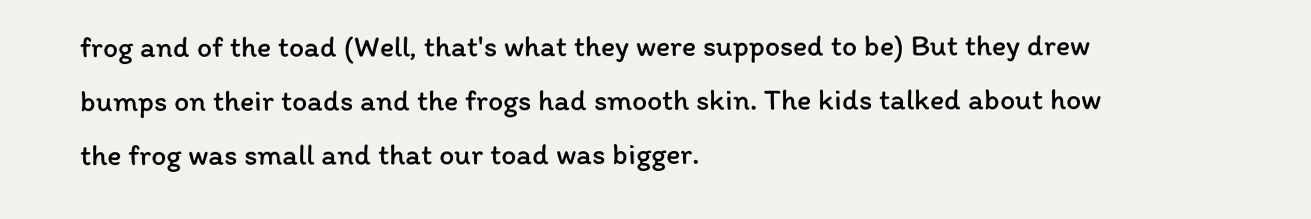frog and of the toad (Well, that's what they were supposed to be) But they drew bumps on their toads and the frogs had smooth skin. The kids talked about how the frog was small and that our toad was bigger.